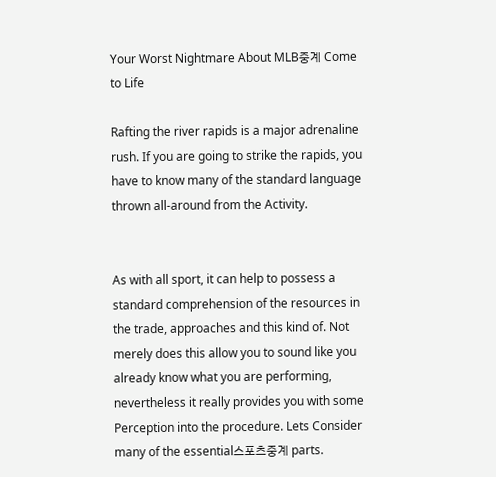Your Worst Nightmare About MLB중계 Come to Life

Rafting the river rapids is a major adrenaline rush. If you are going to strike the rapids, you have to know many of the standard language thrown all-around from the Activity.


As with all sport, it can help to possess a standard comprehension of the resources in the trade, approaches and this kind of. Not merely does this allow you to sound like you already know what you are performing, nevertheless it really provides you with some Perception into the procedure. Lets Consider many of the essential스포츠중계 parts.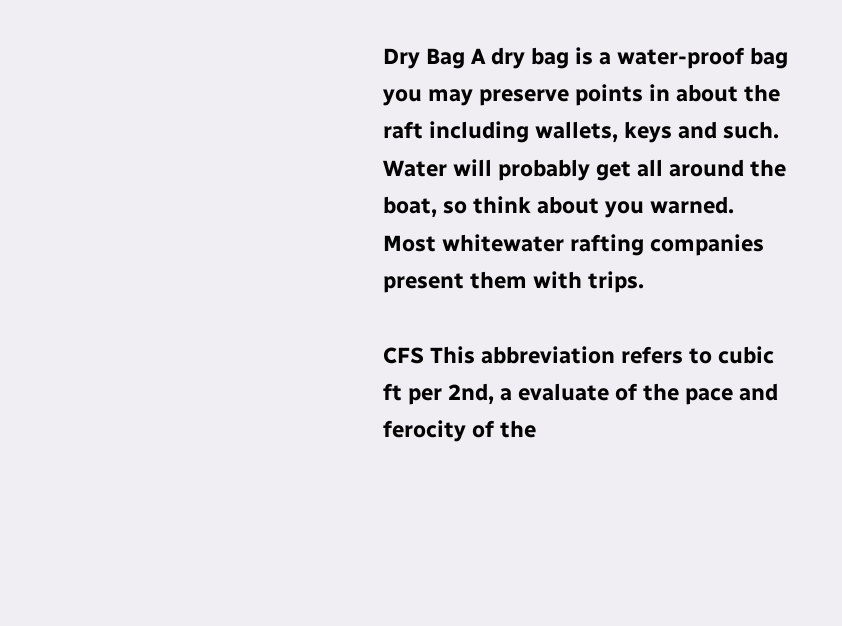Dry Bag A dry bag is a water-proof bag you may preserve points in about the raft including wallets, keys and such. Water will probably get all around the boat, so think about you warned. Most whitewater rafting companies present them with trips.

CFS This abbreviation refers to cubic ft per 2nd, a evaluate of the pace and ferocity of the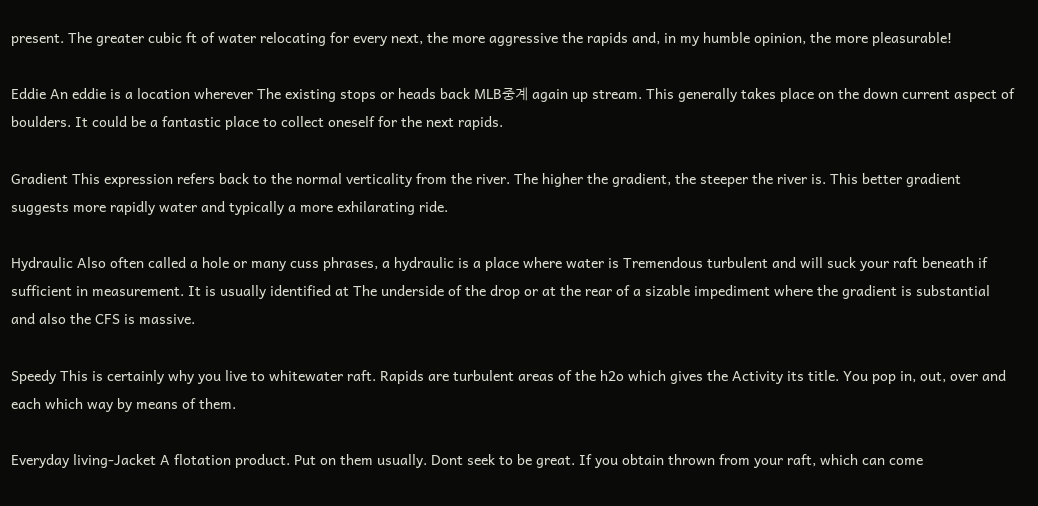present. The greater cubic ft of water relocating for every next, the more aggressive the rapids and, in my humble opinion, the more pleasurable!

Eddie An eddie is a location wherever The existing stops or heads back MLB중계 again up stream. This generally takes place on the down current aspect of boulders. It could be a fantastic place to collect oneself for the next rapids.

Gradient This expression refers back to the normal verticality from the river. The higher the gradient, the steeper the river is. This better gradient suggests more rapidly water and typically a more exhilarating ride.

Hydraulic Also often called a hole or many cuss phrases, a hydraulic is a place where water is Tremendous turbulent and will suck your raft beneath if sufficient in measurement. It is usually identified at The underside of the drop or at the rear of a sizable impediment where the gradient is substantial and also the CFS is massive.

Speedy This is certainly why you live to whitewater raft. Rapids are turbulent areas of the h2o which gives the Activity its title. You pop in, out, over and each which way by means of them.

Everyday living-Jacket A flotation product. Put on them usually. Dont seek to be great. If you obtain thrown from your raft, which can come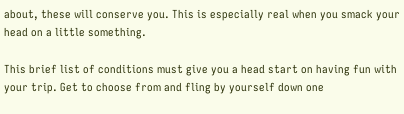about, these will conserve you. This is especially real when you smack your head on a little something.

This brief list of conditions must give you a head start on having fun with your trip. Get to choose from and fling by yourself down one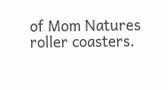of Mom Natures roller coasters.